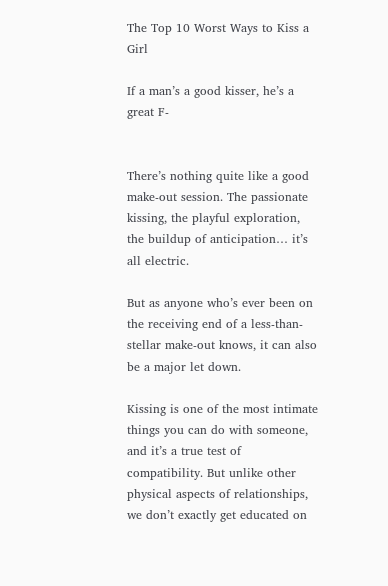The Top 10 Worst Ways to Kiss a Girl

If a man’s a good kisser, he’s a great F-


There’s nothing quite like a good make-out session. The passionate kissing, the playful exploration, the buildup of anticipation… it’s all electric.

But as anyone who’s ever been on the receiving end of a less-than-stellar make-out knows, it can also be a major let down.

Kissing is one of the most intimate things you can do with someone, and it’s a true test of compatibility. But unlike other physical aspects of relationships, we don’t exactly get educated on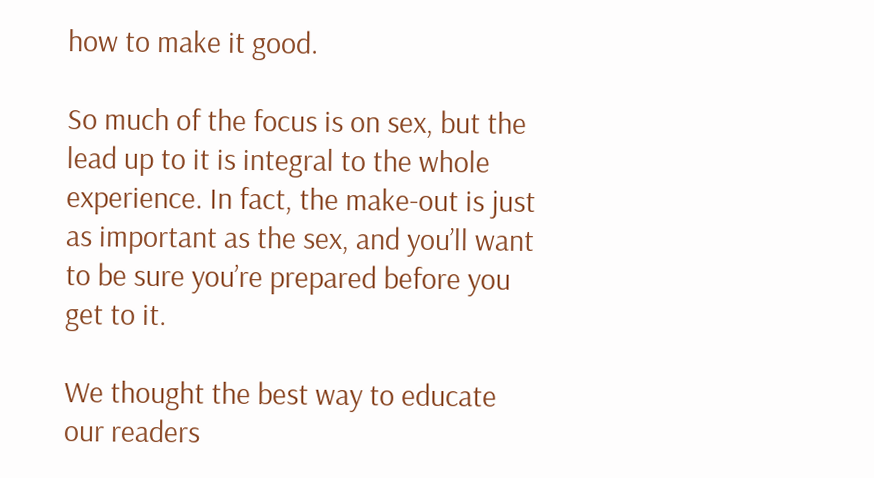how to make it good.

So much of the focus is on sex, but the lead up to it is integral to the whole experience. In fact, the make-out is just as important as the sex, and you’ll want to be sure you’re prepared before you get to it.

We thought the best way to educate our readers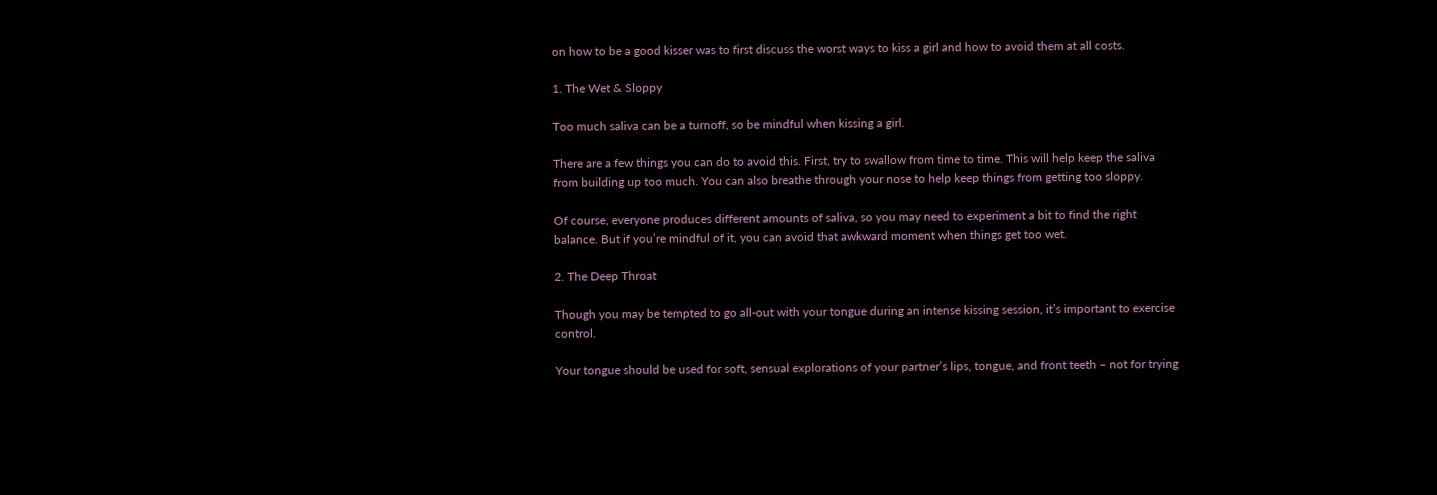on how to be a good kisser was to first discuss the worst ways to kiss a girl and how to avoid them at all costs.

1. The Wet & Sloppy

Too much saliva can be a turnoff, so be mindful when kissing a girl.

There are a few things you can do to avoid this. First, try to swallow from time to time. This will help keep the saliva from building up too much. You can also breathe through your nose to help keep things from getting too sloppy.

Of course, everyone produces different amounts of saliva, so you may need to experiment a bit to find the right balance. But if you’re mindful of it, you can avoid that awkward moment when things get too wet.

2. The Deep Throat

Though you may be tempted to go all-out with your tongue during an intense kissing session, it’s important to exercise control.

Your tongue should be used for soft, sensual explorations of your partner’s lips, tongue, and front teeth – not for trying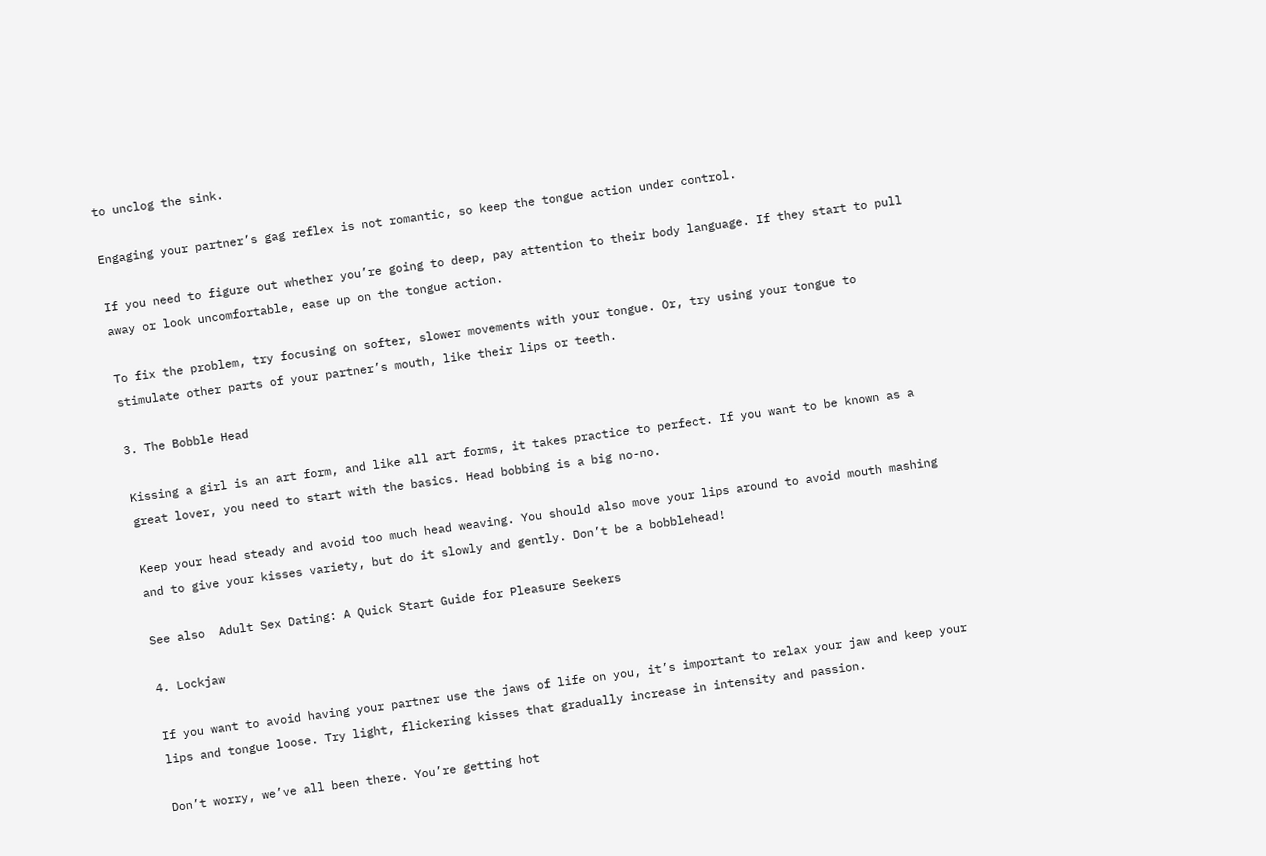to unclog the sink.

Engaging your partner’s gag reflex is not romantic, so keep the tongue action under control.

If you need to figure out whether you’re going to deep, pay attention to their body language. If they start to pull away or look uncomfortable, ease up on the tongue action.

To fix the problem, try focusing on softer, slower movements with your tongue. Or, try using your tongue to stimulate other parts of your partner’s mouth, like their lips or teeth.

3. The Bobble Head

Kissing a girl is an art form, and like all art forms, it takes practice to perfect. If you want to be known as a great lover, you need to start with the basics. Head bobbing is a big no-no.

Keep your head steady and avoid too much head weaving. You should also move your lips around to avoid mouth mashing and to give your kisses variety, but do it slowly and gently. Don’t be a bobblehead!

See also  Adult Sex Dating: A Quick Start Guide for Pleasure Seekers

4. Lockjaw

If you want to avoid having your partner use the jaws of life on you, it’s important to relax your jaw and keep your lips and tongue loose. Try light, flickering kisses that gradually increase in intensity and passion.

Don’t worry, we’ve all been there. You’re getting hot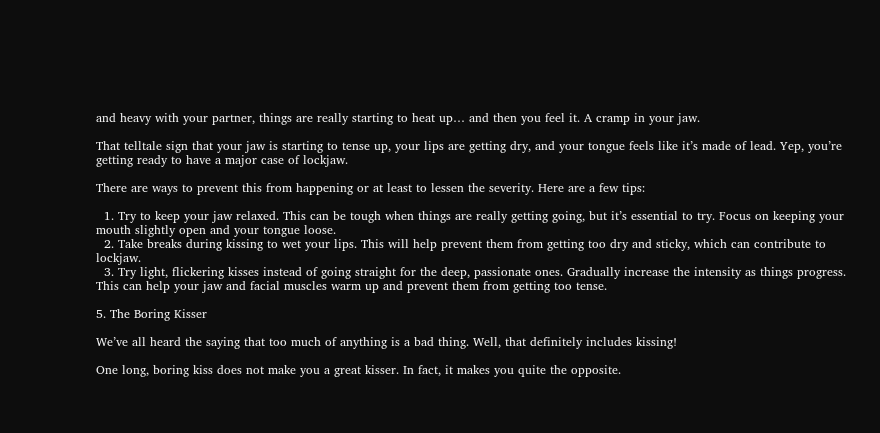and heavy with your partner, things are really starting to heat up… and then you feel it. A cramp in your jaw.

That telltale sign that your jaw is starting to tense up, your lips are getting dry, and your tongue feels like it’s made of lead. Yep, you’re getting ready to have a major case of lockjaw.

There are ways to prevent this from happening or at least to lessen the severity. Here are a few tips:

  1. Try to keep your jaw relaxed. This can be tough when things are really getting going, but it’s essential to try. Focus on keeping your mouth slightly open and your tongue loose.
  2. Take breaks during kissing to wet your lips. This will help prevent them from getting too dry and sticky, which can contribute to lockjaw.
  3. Try light, flickering kisses instead of going straight for the deep, passionate ones. Gradually increase the intensity as things progress. This can help your jaw and facial muscles warm up and prevent them from getting too tense.

5. The Boring Kisser

We’ve all heard the saying that too much of anything is a bad thing. Well, that definitely includes kissing!

One long, boring kiss does not make you a great kisser. In fact, it makes you quite the opposite.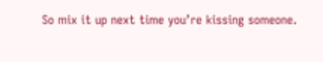So mix it up next time you’re kissing someone.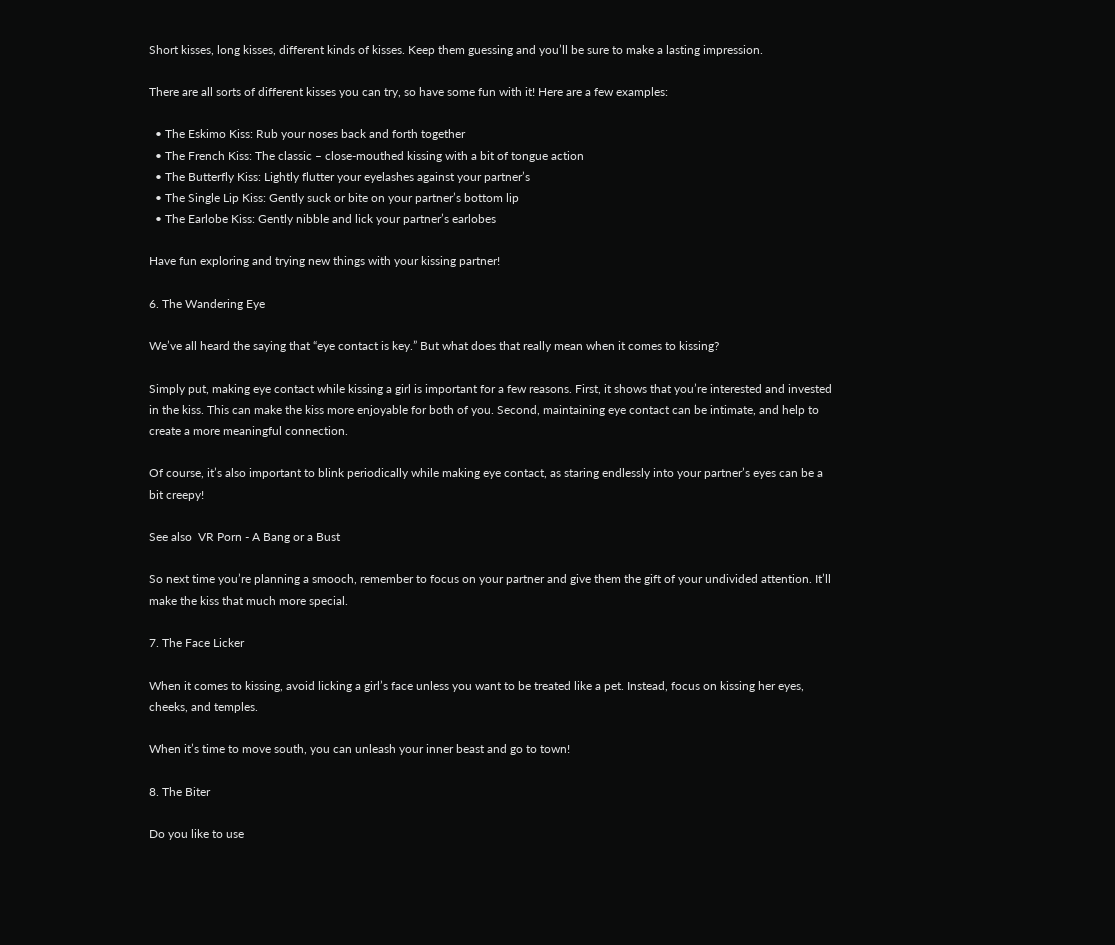Short kisses, long kisses, different kinds of kisses. Keep them guessing and you’ll be sure to make a lasting impression.

There are all sorts of different kisses you can try, so have some fun with it! Here are a few examples:

  • The Eskimo Kiss: Rub your noses back and forth together
  • The French Kiss: The classic – close-mouthed kissing with a bit of tongue action
  • The Butterfly Kiss: Lightly flutter your eyelashes against your partner’s
  • The Single Lip Kiss: Gently suck or bite on your partner’s bottom lip
  • The Earlobe Kiss: Gently nibble and lick your partner’s earlobes

Have fun exploring and trying new things with your kissing partner!

6. The Wandering Eye

We’ve all heard the saying that “eye contact is key.” But what does that really mean when it comes to kissing?

Simply put, making eye contact while kissing a girl is important for a few reasons. First, it shows that you’re interested and invested in the kiss. This can make the kiss more enjoyable for both of you. Second, maintaining eye contact can be intimate, and help to create a more meaningful connection.

Of course, it’s also important to blink periodically while making eye contact, as staring endlessly into your partner’s eyes can be a bit creepy!

See also  VR Porn - A Bang or a Bust

So next time you’re planning a smooch, remember to focus on your partner and give them the gift of your undivided attention. It’ll make the kiss that much more special.

7. The Face Licker

When it comes to kissing, avoid licking a girl’s face unless you want to be treated like a pet. Instead, focus on kissing her eyes, cheeks, and temples.

When it’s time to move south, you can unleash your inner beast and go to town!

8. The Biter

Do you like to use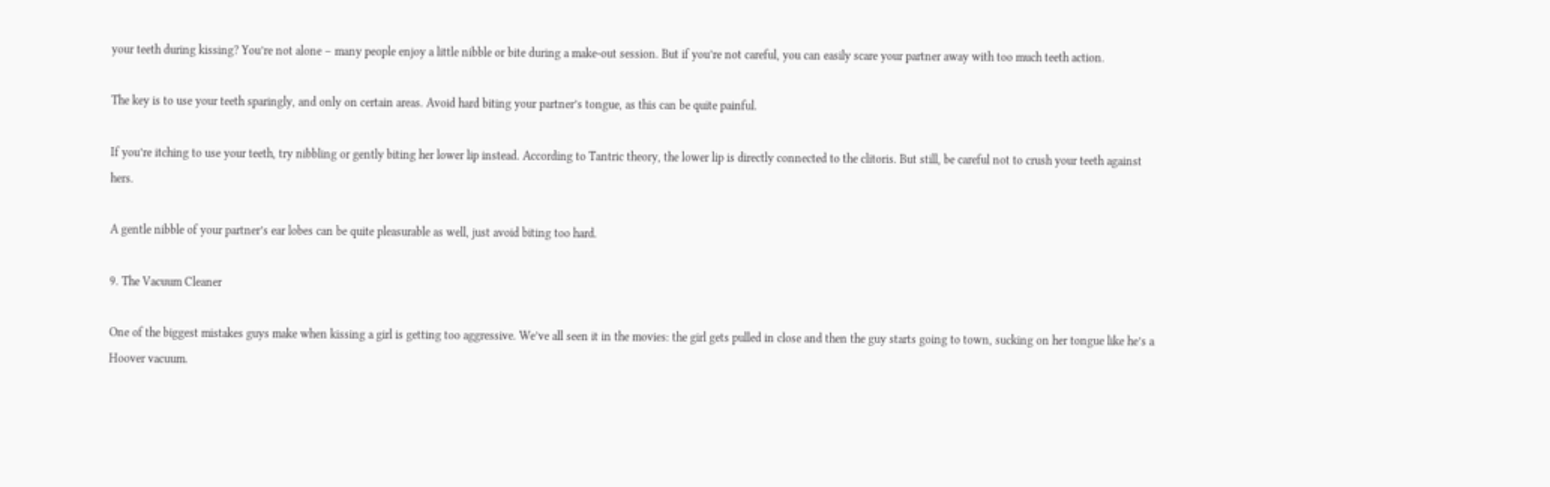your teeth during kissing? You’re not alone – many people enjoy a little nibble or bite during a make-out session. But if you’re not careful, you can easily scare your partner away with too much teeth action.

The key is to use your teeth sparingly, and only on certain areas. Avoid hard biting your partner’s tongue, as this can be quite painful.

If you’re itching to use your teeth, try nibbling or gently biting her lower lip instead. According to Tantric theory, the lower lip is directly connected to the clitoris. But still, be careful not to crush your teeth against hers.

A gentle nibble of your partner’s ear lobes can be quite pleasurable as well, just avoid biting too hard.

9. The Vacuum Cleaner

One of the biggest mistakes guys make when kissing a girl is getting too aggressive. We’ve all seen it in the movies: the girl gets pulled in close and then the guy starts going to town, sucking on her tongue like he’s a Hoover vacuum.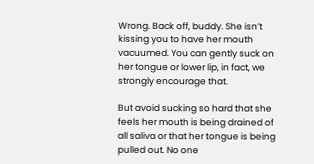Wrong. Back off, buddy. She isn’t kissing you to have her mouth vacuumed. You can gently suck on her tongue or lower lip, in fact, we strongly encourage that.

But avoid sucking so hard that she feels her mouth is being drained of all saliva or that her tongue is being pulled out. No one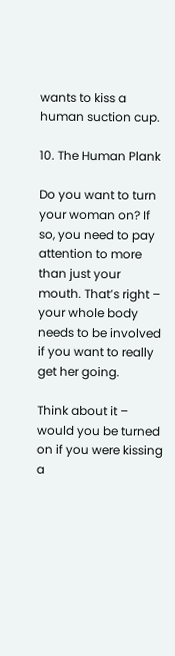wants to kiss a human suction cup.

10. The Human Plank

Do you want to turn your woman on? If so, you need to pay attention to more than just your mouth. That’s right – your whole body needs to be involved if you want to really get her going.

Think about it – would you be turned on if you were kissing a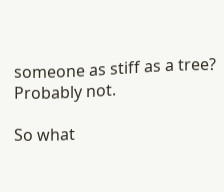someone as stiff as a tree? Probably not.

So what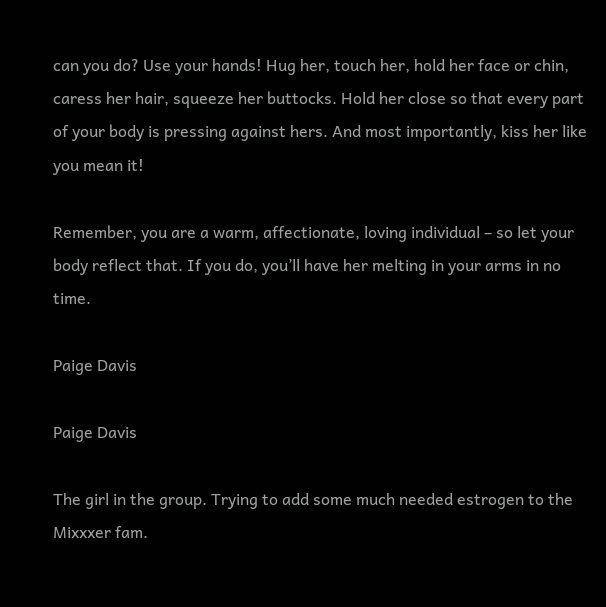can you do? Use your hands! Hug her, touch her, hold her face or chin, caress her hair, squeeze her buttocks. Hold her close so that every part of your body is pressing against hers. And most importantly, kiss her like you mean it!

Remember, you are a warm, affectionate, loving individual – so let your body reflect that. If you do, you’ll have her melting in your arms in no time.

Paige Davis

Paige Davis

The girl in the group. Trying to add some much needed estrogen to the Mixxxer fam.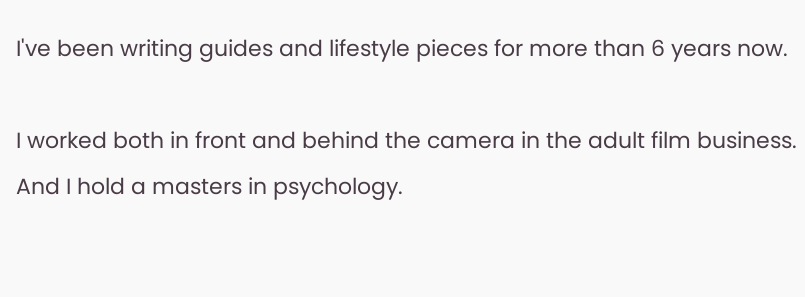I've been writing guides and lifestyle pieces for more than 6 years now.

I worked both in front and behind the camera in the adult film business. And I hold a masters in psychology.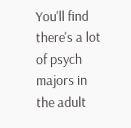You'll find there's a lot of psych majors in the adult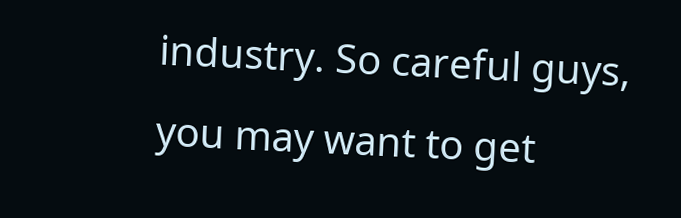industry. So careful guys, you may want to get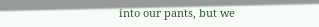into our pants, but we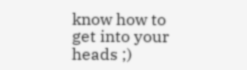know how to get into your heads ;)